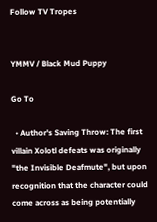Follow TV Tropes


YMMV / Black Mud Puppy

Go To

  • Author's Saving Throw: The first villain Xolotl defeats was originally "the Invisible Deafmute", but upon recognition that the character could come across as being potentially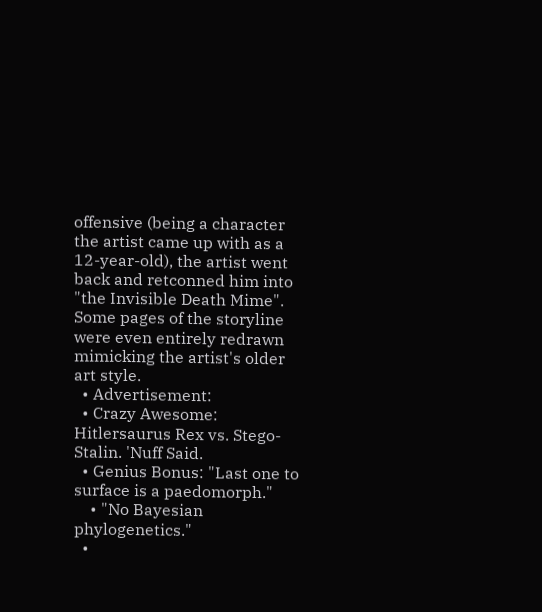offensive (being a character the artist came up with as a 12-year-old), the artist went back and retconned him into "the Invisible Death Mime". Some pages of the storyline were even entirely redrawn mimicking the artist's older art style.
  • Advertisement:
  • Crazy Awesome: Hitlersaurus Rex vs. Stego-Stalin. 'Nuff Said.
  • Genius Bonus: "Last one to surface is a paedomorph."
    • "No Bayesian phylogenetics."
  •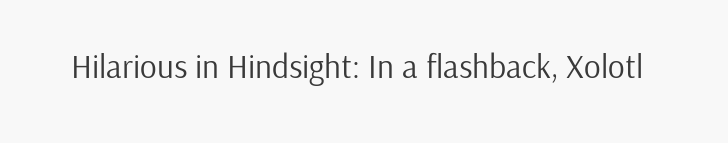Hilarious in Hindsight: In a flashback, Xolotl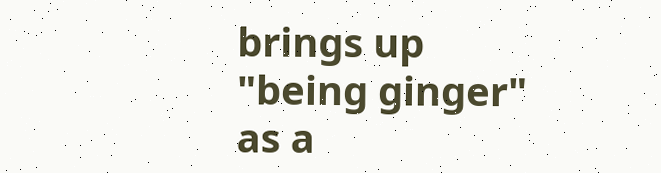brings up "being ginger" as a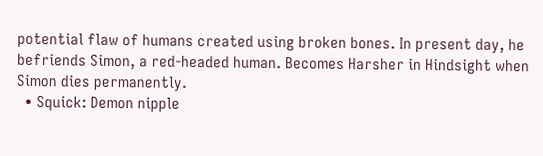potential flaw of humans created using broken bones. In present day, he befriends Simon, a red-headed human. Becomes Harsher in Hindsight when Simon dies permanently.
  • Squick: Demon nipple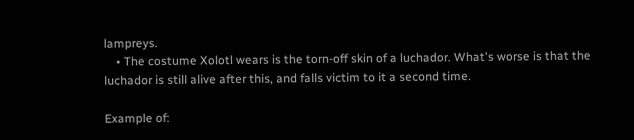lampreys.
    • The costume Xolotl wears is the torn-off skin of a luchador. What's worse is that the luchador is still alive after this, and falls victim to it a second time.

Example of: